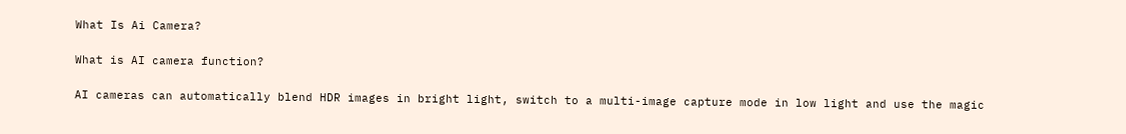What Is Ai Camera?

What is AI camera function?

AI cameras can automatically blend HDR images in bright light, switch to a multi-image capture mode in low light and use the magic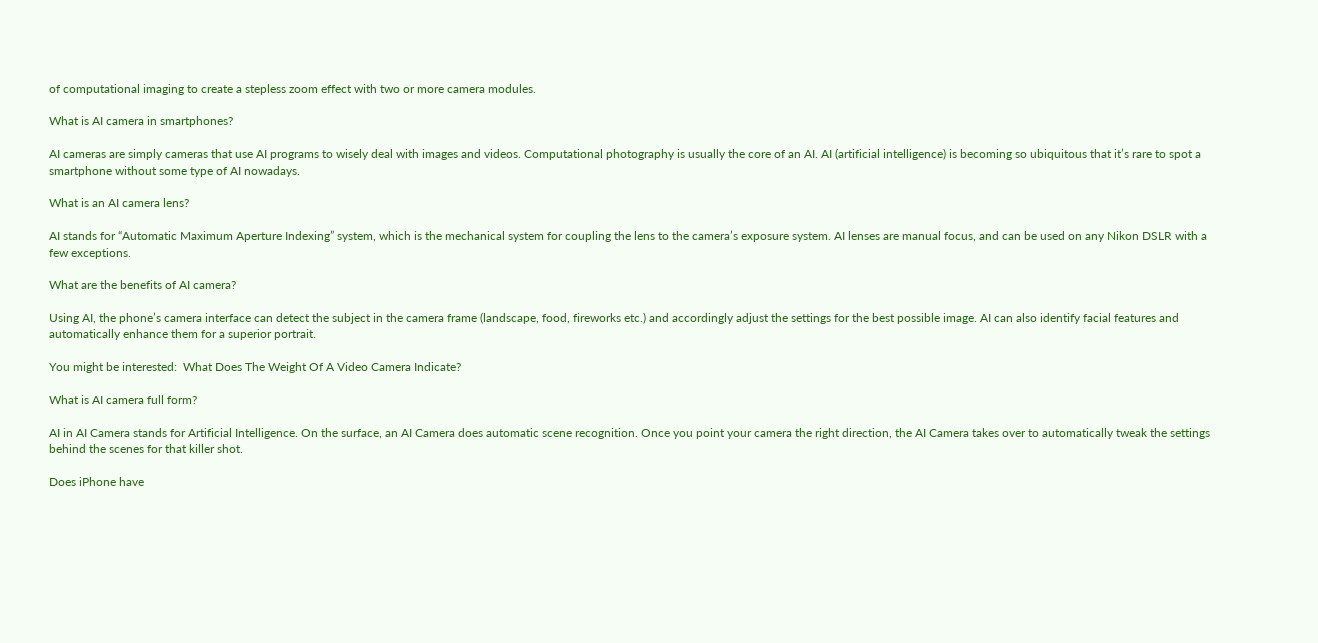of computational imaging to create a stepless zoom effect with two or more camera modules.

What is AI camera in smartphones?

AI cameras are simply cameras that use AI programs to wisely deal with images and videos. Computational photography is usually the core of an AI. AI (artificial intelligence) is becoming so ubiquitous that it’s rare to spot a smartphone without some type of AI nowadays.

What is an AI camera lens?

AI stands for “Automatic Maximum Aperture Indexing” system, which is the mechanical system for coupling the lens to the camera’s exposure system. AI lenses are manual focus, and can be used on any Nikon DSLR with a few exceptions.

What are the benefits of AI camera?

Using AI, the phone’s camera interface can detect the subject in the camera frame (landscape, food, fireworks etc.) and accordingly adjust the settings for the best possible image. AI can also identify facial features and automatically enhance them for a superior portrait.

You might be interested:  What Does The Weight Of A Video Camera Indicate?

What is AI camera full form?

AI in AI Camera stands for Artificial Intelligence. On the surface, an AI Camera does automatic scene recognition. Once you point your camera the right direction, the AI Camera takes over to automatically tweak the settings behind the scenes for that killer shot.

Does iPhone have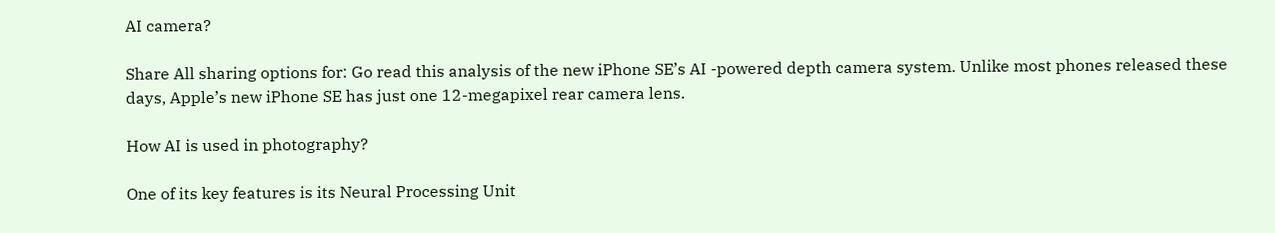AI camera?

Share All sharing options for: Go read this analysis of the new iPhone SE’s AI -powered depth camera system. Unlike most phones released these days, Apple’s new iPhone SE has just one 12-megapixel rear camera lens.

How AI is used in photography?

One of its key features is its Neural Processing Unit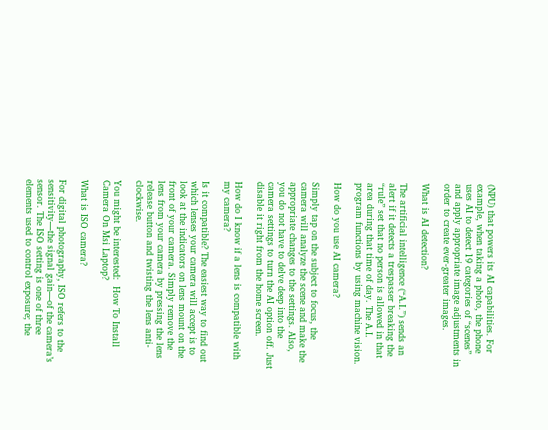(NPU) that powers its AI capabilities. For example, when taking a photo, the phone uses AI to detect 19 categories of “scenes” and apply appropriate image adjustments in order to create ever-greater images.

What is AI detection?

The artificial intelligence (“A.I.”) sends an alert if it detects a trespasser breaking the “rule” set that no person is allowed in that area during that time of day. The A.I. program functions by using machine vision.

How do you use AI camera?

Simply tap on the subject to focus, the camera will analyze the scene and make the appropriate changes to the settings. Also, you do not have to delve deep into the camera settings to turn the AI option off. Just disable it right from the home screen.

How do I know if a lens is compatible with my camera?

Is it compatible? The easiest way to find out which lenses your camera will accept is to look at the indicators on lens mount on the front of your camera. Simply remove the lens from your camera by pressing the lens release button and twisting the lens anti-clockwise.

You might be interested:  How To Install Camera On Msi Laptop?

What is ISO camera?

For digital photography, ISO refers to the sensitivity—the signal gain—of the camera’s sensor. The ISO setting is one of three elements used to control exposure; the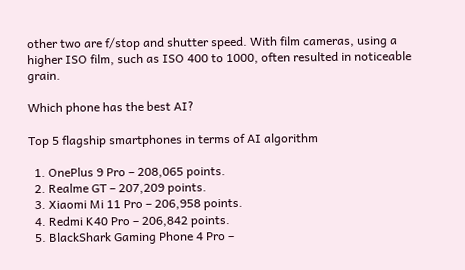other two are f/stop and shutter speed. With film cameras, using a higher ISO film, such as ISO 400 to 1000, often resulted in noticeable grain.

Which phone has the best AI?

Top 5 flagship smartphones in terms of AI algorithm

  1. OnePlus 9 Pro – 208,065 points.
  2. Realme GT – 207,209 points.
  3. Xiaomi Mi 11 Pro – 206,958 points.
  4. Redmi K40 Pro – 206,842 points.
  5. BlackShark Gaming Phone 4 Pro –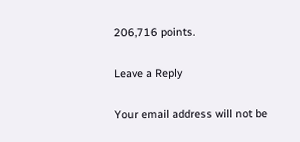206,716 points.

Leave a Reply

Your email address will not be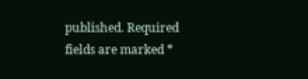published. Required fields are marked *